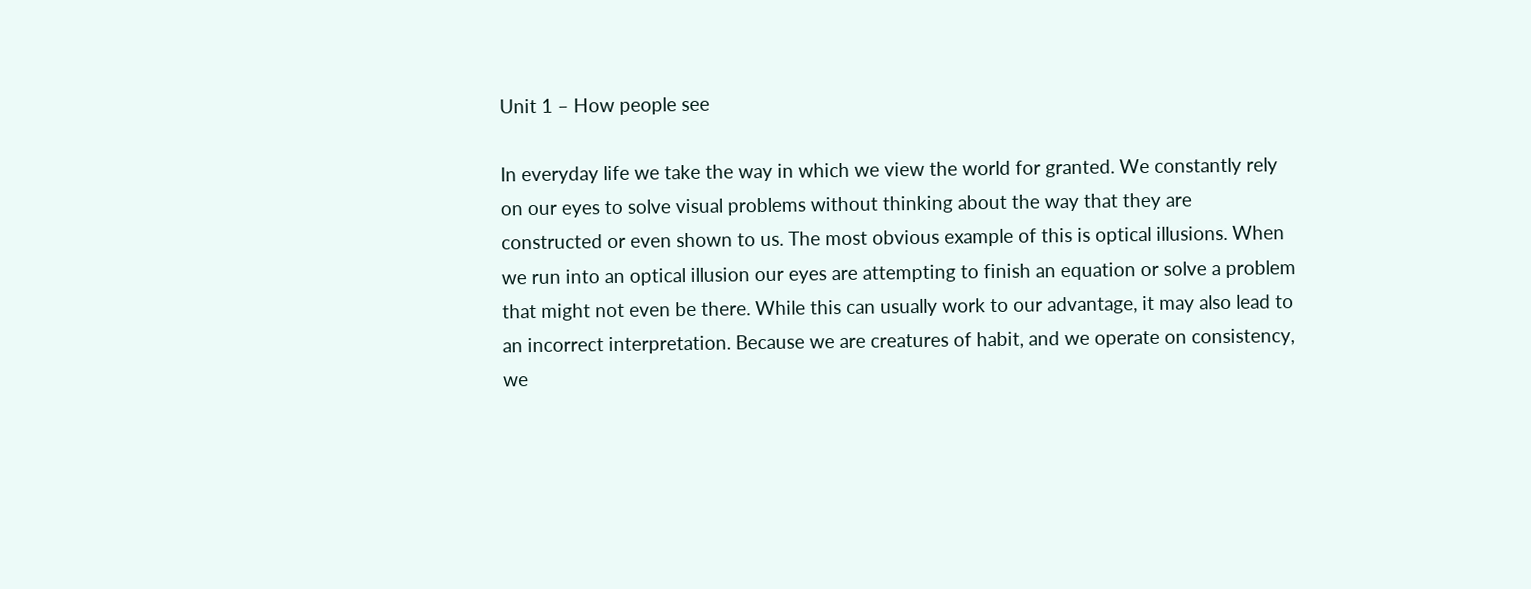Unit 1 – How people see

In everyday life we take the way in which we view the world for granted. We constantly rely on our eyes to solve visual problems without thinking about the way that they are constructed or even shown to us. The most obvious example of this is optical illusions. When we run into an optical illusion our eyes are attempting to finish an equation or solve a problem that might not even be there. While this can usually work to our advantage, it may also lead to an incorrect interpretation. Because we are creatures of habit, and we operate on consistency, we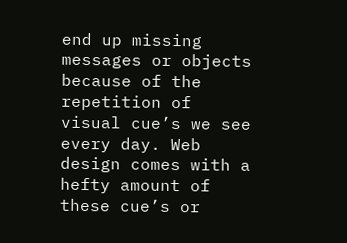end up missing messages or objects because of the repetition of visual cue’s we see every day. Web design comes with a hefty amount of these cue’s or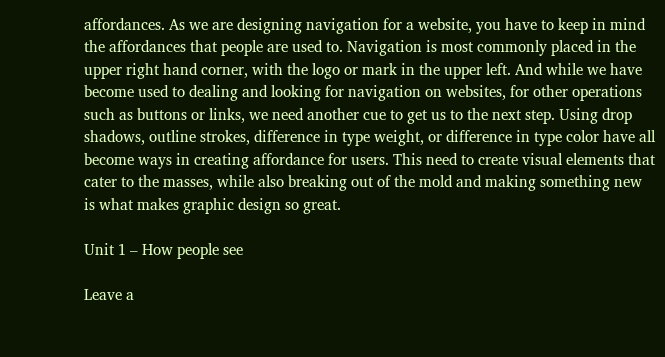affordances. As we are designing navigation for a website, you have to keep in mind the affordances that people are used to. Navigation is most commonly placed in the upper right hand corner, with the logo or mark in the upper left. And while we have become used to dealing and looking for navigation on websites, for other operations such as buttons or links, we need another cue to get us to the next step. Using drop shadows, outline strokes, difference in type weight, or difference in type color have all become ways in creating affordance for users. This need to create visual elements that cater to the masses, while also breaking out of the mold and making something new is what makes graphic design so great.

Unit 1 – How people see

Leave a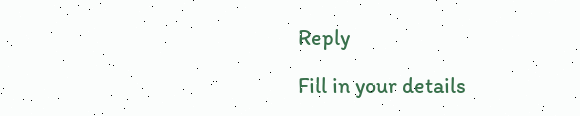Reply

Fill in your details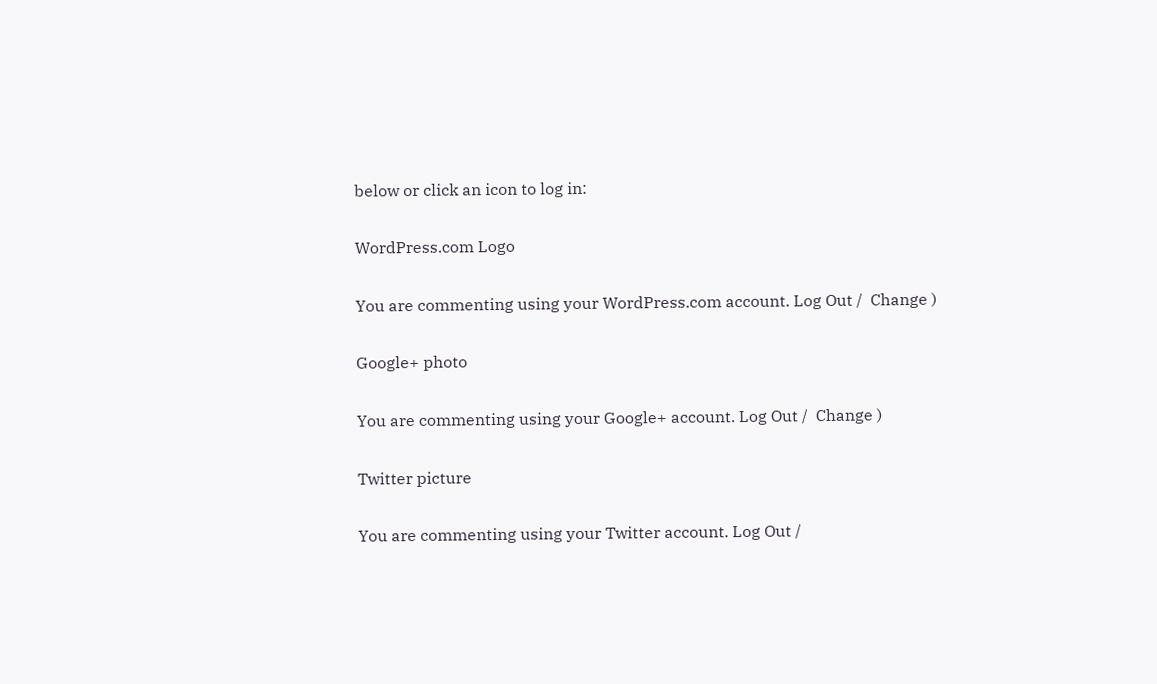below or click an icon to log in:

WordPress.com Logo

You are commenting using your WordPress.com account. Log Out /  Change )

Google+ photo

You are commenting using your Google+ account. Log Out /  Change )

Twitter picture

You are commenting using your Twitter account. Log Out /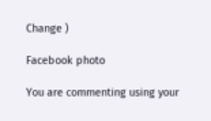Change )

Facebook photo

You are commenting using your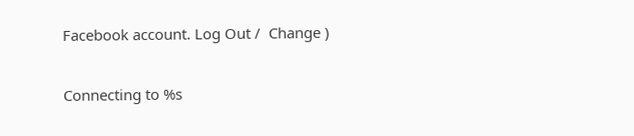Facebook account. Log Out /  Change )


Connecting to %s